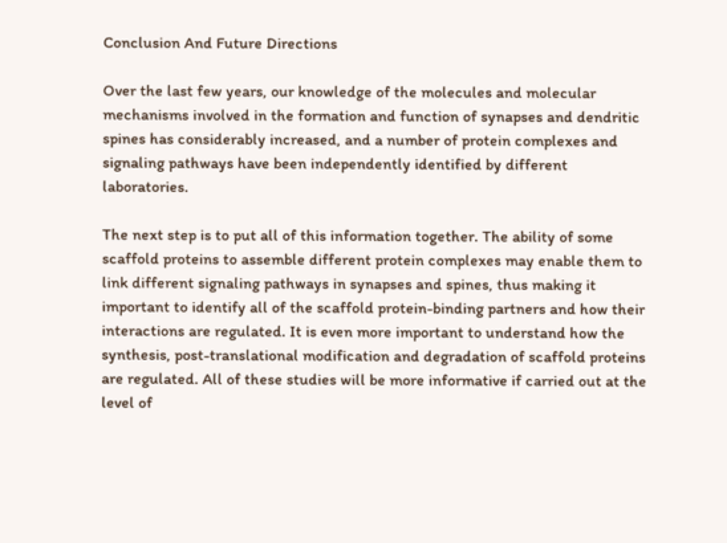Conclusion And Future Directions

Over the last few years, our knowledge of the molecules and molecular mechanisms involved in the formation and function of synapses and dendritic spines has considerably increased, and a number of protein complexes and signaling pathways have been independently identified by different laboratories.

The next step is to put all of this information together. The ability of some scaffold proteins to assemble different protein complexes may enable them to link different signaling pathways in synapses and spines, thus making it important to identify all of the scaffold protein-binding partners and how their interactions are regulated. It is even more important to understand how the synthesis, post-translational modification and degradation of scaffold proteins are regulated. All of these studies will be more informative if carried out at the level of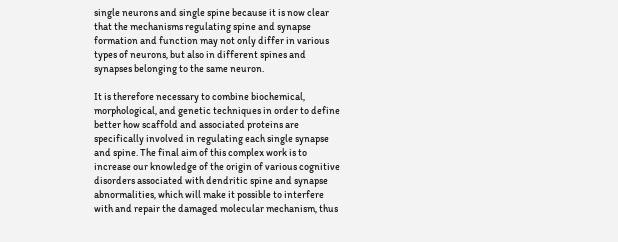single neurons and single spine because it is now clear that the mechanisms regulating spine and synapse formation and function may not only differ in various types of neurons, but also in different spines and synapses belonging to the same neuron.

It is therefore necessary to combine biochemical, morphological, and genetic techniques in order to define better how scaffold and associated proteins are specifically involved in regulating each single synapse and spine. The final aim of this complex work is to increase our knowledge of the origin of various cognitive disorders associated with dendritic spine and synapse abnormalities, which will make it possible to interfere with and repair the damaged molecular mechanism, thus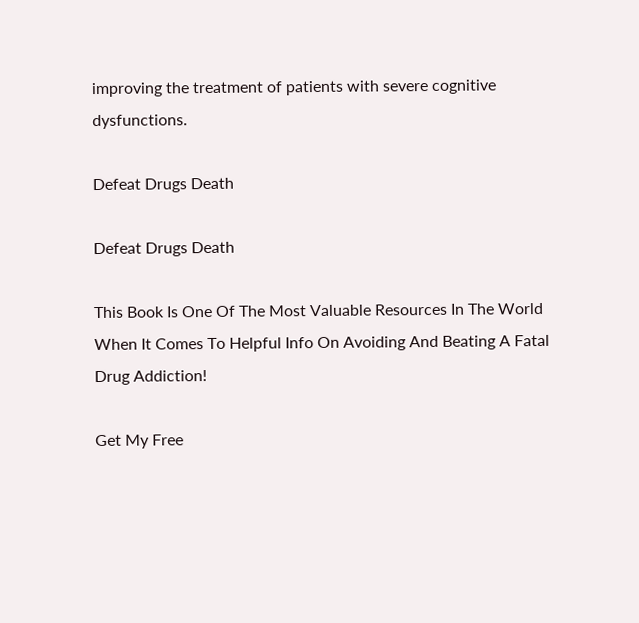improving the treatment of patients with severe cognitive dysfunctions.

Defeat Drugs Death

Defeat Drugs Death

This Book Is One Of The Most Valuable Resources In The World When It Comes To Helpful Info On Avoiding And Beating A Fatal Drug Addiction!

Get My Free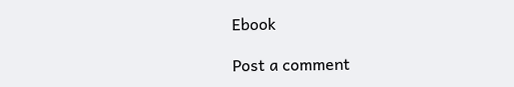Ebook

Post a comment